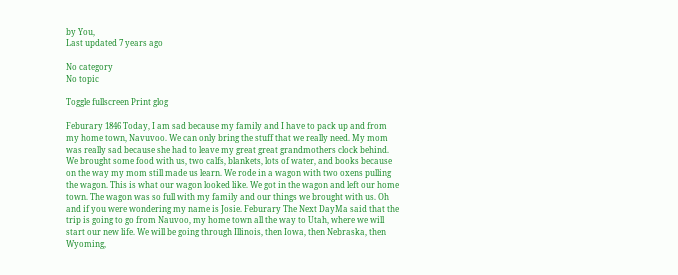by You,
Last updated 7 years ago

No category
No topic

Toggle fullscreen Print glog

Feburary 1846 Today, I am sad because my family and I have to pack up and from my home town, Navuvoo. We can only bring the stuff that we really need. My mom was really sad because she had to leave my great great grandmothers clock behind. We brought some food with us, two calfs, blankets, lots of water, and books because on the way my mom still made us learn. We rode in a wagon with two oxens pulling the wagon. This is what our wagon looked like. We got in the wagon and left our home town. The wagon was so full with my family and our things we brought with us. Oh and if you were wondering my name is Josie. Feburary The Next DayMa said that the trip is going to go from Nauvoo, my home town all the way to Utah, where we will start our new life. We will be going through Illinois, then Iowa, then Nebraska, then Wyoming,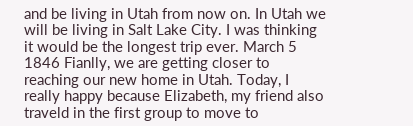and be living in Utah from now on. In Utah we will be living in Salt Lake City. I was thinking it would be the longest trip ever. March 5 1846 Fianlly, we are getting closer to reaching our new home in Utah. Today, I really happy because Elizabeth, my friend also traveld in the first group to move to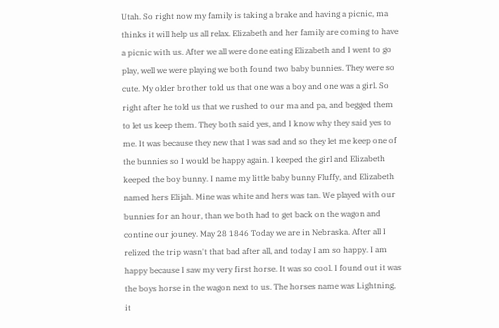Utah. So right now my family is taking a brake and having a picnic, ma thinks it will help us all relax. Elizabeth and her family are coming to have a picnic with us. After we all were done eating Elizabeth and I went to go play, well we were playing we both found two baby bunnies. They were so cute. My older brother told us that one was a boy and one was a girl. So right after he told us that we rushed to our ma and pa, and begged them to let us keep them. They both said yes, and I know why they said yes to me. It was because they new that I was sad and so they let me keep one of the bunnies so I would be happy again. I keeped the girl and Elizabeth keeped the boy bunny. I name my little baby bunny Fluffy, and Elizabeth named hers Elijah. Mine was white and hers was tan. We played with our bunnies for an hour, than we both had to get back on the wagon and contine our jouney. May 28 1846 Today we are in Nebraska. After all I relized the trip wasn't that bad after all, and today I am so happy. I am happy because I saw my very first horse. It was so cool. I found out it was the boys horse in the wagon next to us. The horses name was Lightning, it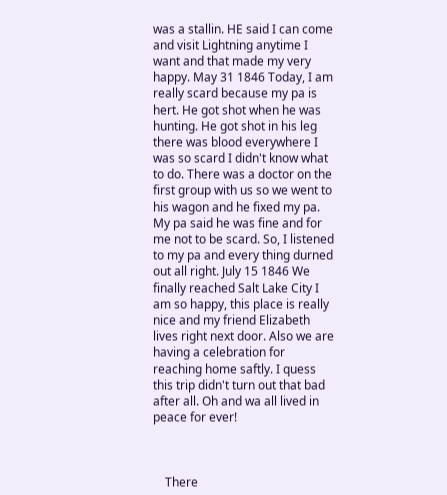was a stallin. HE said I can come and visit Lightning anytime I want and that made my very happy. May 31 1846 Today, I am really scard because my pa is hert. He got shot when he was hunting. He got shot in his leg there was blood everywhere I was so scard I didn't know what to do. There was a doctor on the first group with us so we went to his wagon and he fixed my pa. My pa said he was fine and for me not to be scard. So, I listened to my pa and every thing durned out all right. July 15 1846 We finally reached Salt Lake City I am so happy, this place is really nice and my friend Elizabeth lives right next door. Also we are having a celebration for reaching home saftly. I quess this trip didn't turn out that bad after all. Oh and wa all lived in peace for ever!



    There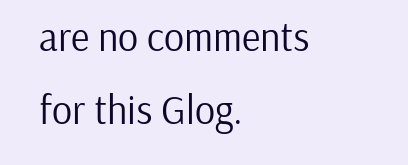are no comments for this Glog.